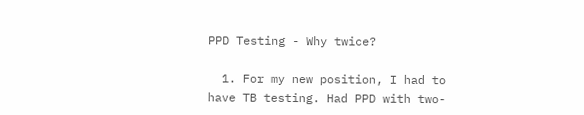PPD Testing - Why twice?

  1. For my new position, I had to have TB testing. Had PPD with two-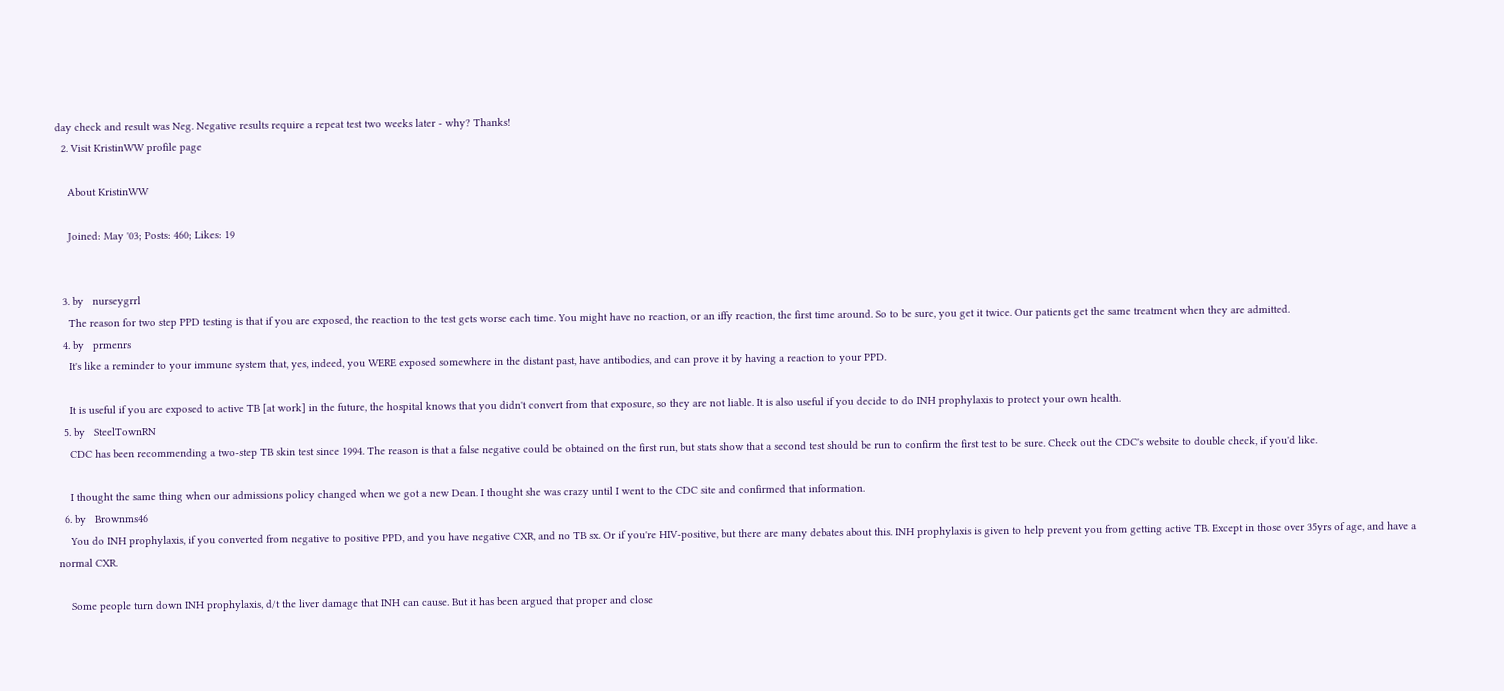day check and result was Neg. Negative results require a repeat test two weeks later - why? Thanks!
  2. Visit KristinWW profile page

    About KristinWW

    Joined: May '03; Posts: 460; Likes: 19


  3. by   nurseygrrl
    The reason for two step PPD testing is that if you are exposed, the reaction to the test gets worse each time. You might have no reaction, or an iffy reaction, the first time around. So to be sure, you get it twice. Our patients get the same treatment when they are admitted.
  4. by   prmenrs
    It's like a reminder to your immune system that, yes, indeed, you WERE exposed somewhere in the distant past, have antibodies, and can prove it by having a reaction to your PPD.

    It is useful if you are exposed to active TB [at work] in the future, the hospital knows that you didn't convert from that exposure, so they are not liable. It is also useful if you decide to do INH prophylaxis to protect your own health.
  5. by   SteelTownRN
    CDC has been recommending a two-step TB skin test since 1994. The reason is that a false negative could be obtained on the first run, but stats show that a second test should be run to confirm the first test to be sure. Check out the CDC's website to double check, if you'd like.

    I thought the same thing when our admissions policy changed when we got a new Dean. I thought she was crazy until I went to the CDC site and confirmed that information.
  6. by   Brownms46
    You do INH prophylaxis, if you converted from negative to positive PPD, and you have negative CXR, and no TB sx. Or if you're HIV-positive, but there are many debates about this. INH prophylaxis is given to help prevent you from getting active TB. Except in those over 35yrs of age, and have a normal CXR.

    Some people turn down INH prophylaxis, d/t the liver damage that INH can cause. But it has been argued that proper and close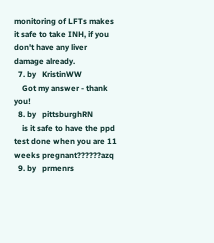monitoring of LFTs makes it safe to take INH, if you don't have any liver damage already.
  7. by   KristinWW
    Got my answer - thank you!
  8. by   pittsburghRN
    is it safe to have the ppd test done when you are 11 weeks pregnant??????azq
  9. by   prmenrs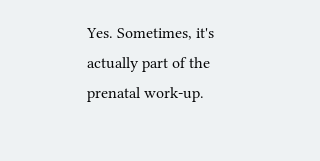Yes. Sometimes, it's actually part of the prenatal work-up.